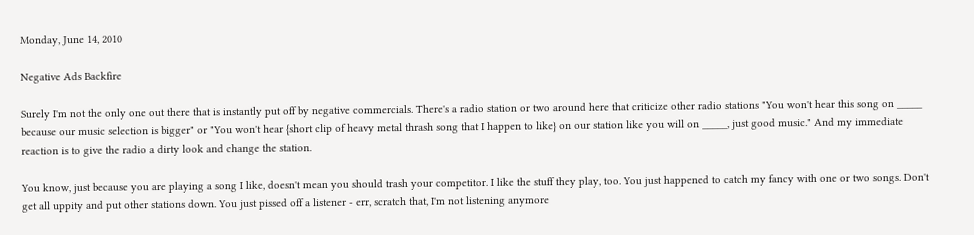Monday, June 14, 2010

Negative Ads Backfire

Surely I'm not the only one out there that is instantly put off by negative commercials. There's a radio station or two around here that criticize other radio stations "You won't hear this song on _____ because our music selection is bigger" or "You won't hear {short clip of heavy metal thrash song that I happen to like} on our station like you will on _____, just good music." And my immediate reaction is to give the radio a dirty look and change the station.

You know, just because you are playing a song I like, doesn't mean you should trash your competitor. I like the stuff they play, too. You just happened to catch my fancy with one or two songs. Don't get all uppity and put other stations down. You just pissed off a listener - err, scratch that, I'm not listening anymore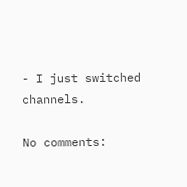- I just switched channels.

No comments: